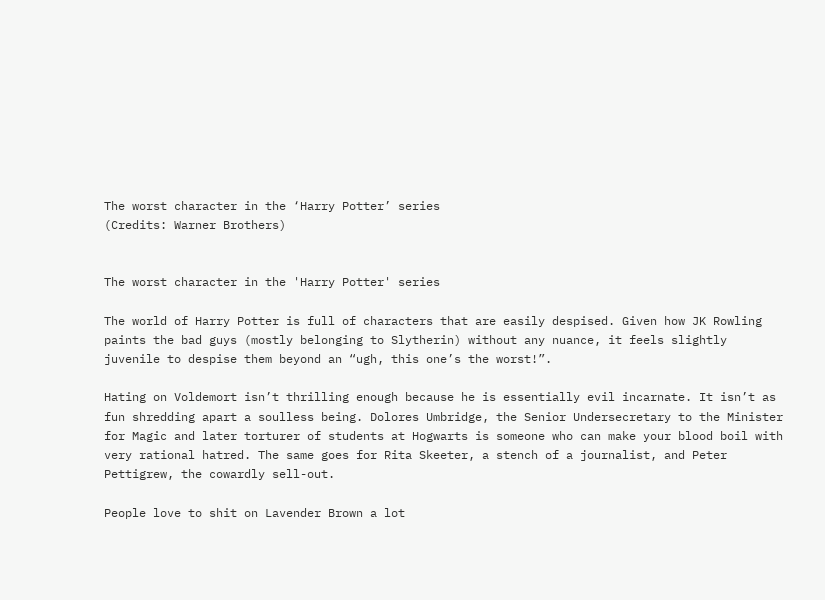The worst character in the ‘Harry Potter’ series
(Credits: Warner Brothers)


The worst character in the 'Harry Potter' series

The world of Harry Potter is full of characters that are easily despised. Given how JK Rowling paints the bad guys (mostly belonging to Slytherin) without any nuance, it feels slightly juvenile to despise them beyond an “ugh, this one’s the worst!”.

Hating on Voldemort isn’t thrilling enough because he is essentially evil incarnate. It isn’t as fun shredding apart a soulless being. Dolores Umbridge, the Senior Undersecretary to the Minister for Magic and later torturer of students at Hogwarts is someone who can make your blood boil with very rational hatred. The same goes for Rita Skeeter, a stench of a journalist, and Peter Pettigrew, the cowardly sell-out.

People love to shit on Lavender Brown a lot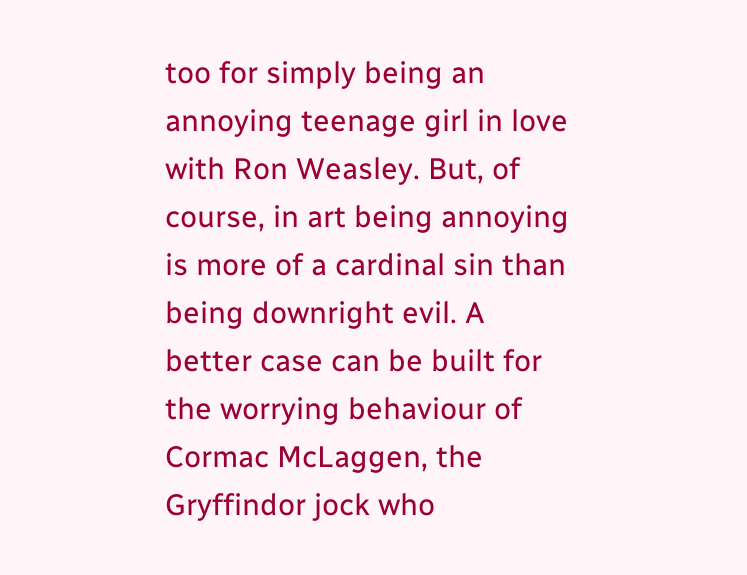too for simply being an annoying teenage girl in love with Ron Weasley. But, of course, in art being annoying is more of a cardinal sin than being downright evil. A better case can be built for the worrying behaviour of Cormac McLaggen, the Gryffindor jock who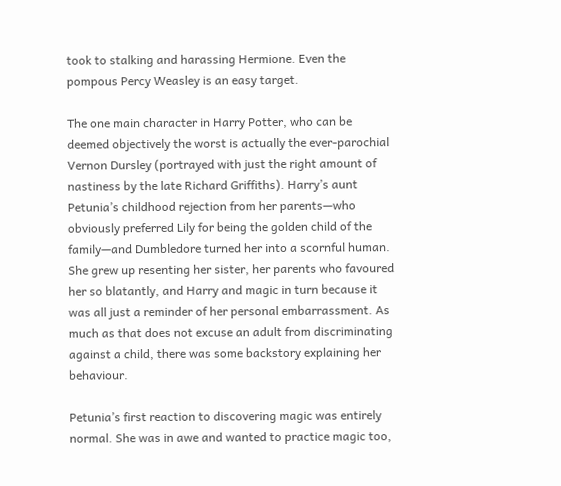took to stalking and harassing Hermione. Even the pompous Percy Weasley is an easy target.

The one main character in Harry Potter, who can be deemed objectively the worst is actually the ever-parochial Vernon Dursley (portrayed with just the right amount of nastiness by the late Richard Griffiths). Harry’s aunt Petunia’s childhood rejection from her parents—who obviously preferred Lily for being the golden child of the family—and Dumbledore turned her into a scornful human. She grew up resenting her sister, her parents who favoured her so blatantly, and Harry and magic in turn because it was all just a reminder of her personal embarrassment. As much as that does not excuse an adult from discriminating against a child, there was some backstory explaining her behaviour.

Petunia’s first reaction to discovering magic was entirely normal. She was in awe and wanted to practice magic too,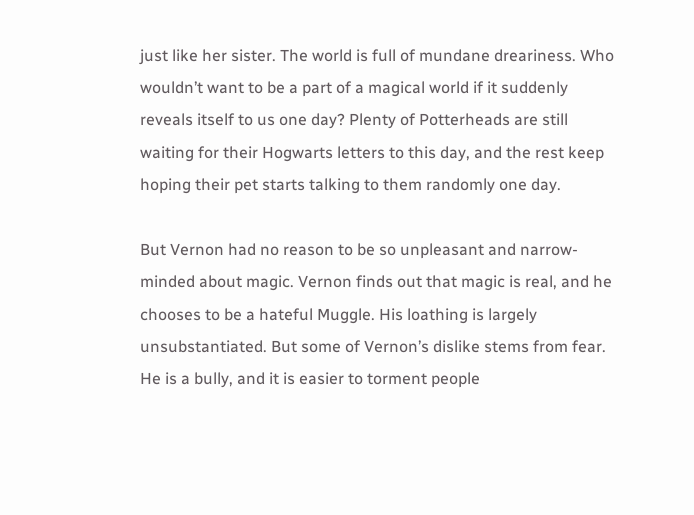just like her sister. The world is full of mundane dreariness. Who wouldn’t want to be a part of a magical world if it suddenly reveals itself to us one day? Plenty of Potterheads are still waiting for their Hogwarts letters to this day, and the rest keep hoping their pet starts talking to them randomly one day.

But Vernon had no reason to be so unpleasant and narrow-minded about magic. Vernon finds out that magic is real, and he chooses to be a hateful Muggle. His loathing is largely unsubstantiated. But some of Vernon’s dislike stems from fear. He is a bully, and it is easier to torment people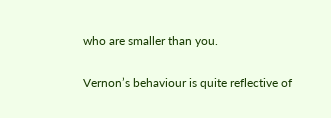who are smaller than you.

Vernon’s behaviour is quite reflective of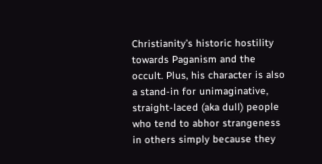Christianity’s historic hostility towards Paganism and the occult. Plus, his character is also a stand-in for unimaginative, straight-laced (aka dull) people who tend to abhor strangeness in others simply because they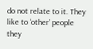do not relate to it. They like to ‘other’ people they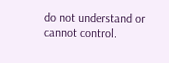do not understand or cannot control.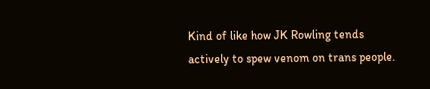Kind of like how JK Rowling tends actively to spew venom on trans people.